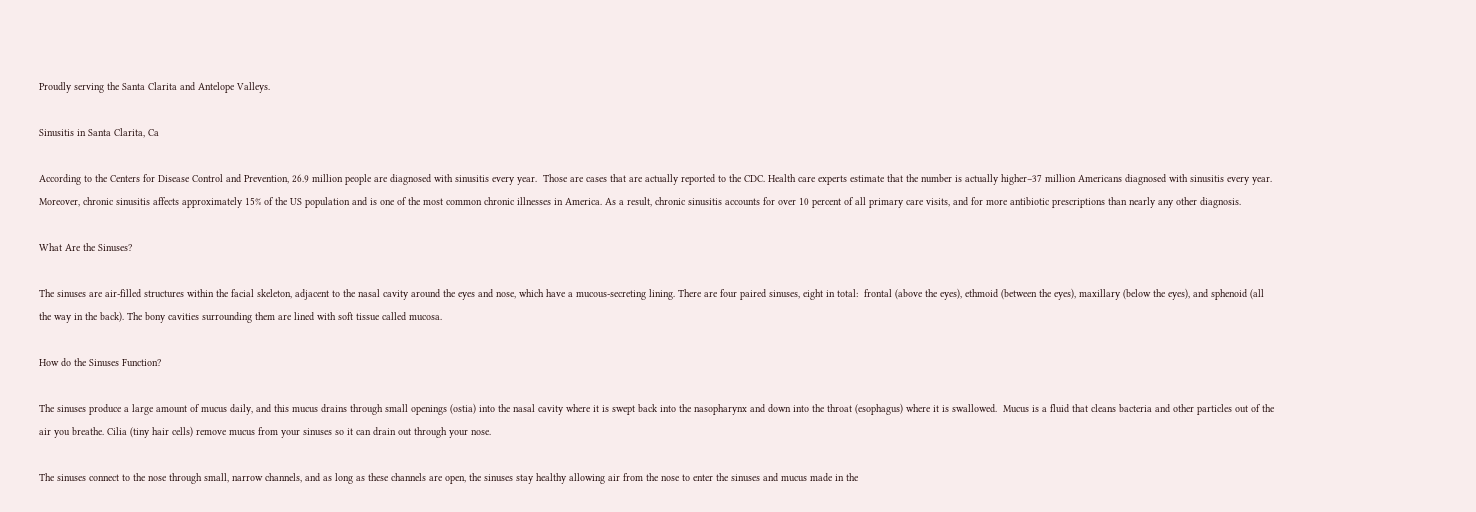Proudly serving the Santa Clarita and Antelope Valleys.

Sinusitis in Santa Clarita, Ca

According to the Centers for Disease Control and Prevention, 26.9 million people are diagnosed with sinusitis every year.  Those are cases that are actually reported to the CDC. Health care experts estimate that the number is actually higher–37 million Americans diagnosed with sinusitis every year.  Moreover, chronic sinusitis affects approximately 15% of the US population and is one of the most common chronic illnesses in America. As a result, chronic sinusitis accounts for over 10 percent of all primary care visits, and for more antibiotic prescriptions than nearly any other diagnosis.

What Are the Sinuses?

The sinuses are air-filled structures within the facial skeleton, adjacent to the nasal cavity around the eyes and nose, which have a mucous-secreting lining. There are four paired sinuses, eight in total:  frontal (above the eyes), ethmoid (between the eyes), maxillary (below the eyes), and sphenoid (all the way in the back). The bony cavities surrounding them are lined with soft tissue called mucosa.

How do the Sinuses Function?

The sinuses produce a large amount of mucus daily, and this mucus drains through small openings (ostia) into the nasal cavity where it is swept back into the nasopharynx and down into the throat (esophagus) where it is swallowed.  Mucus is a fluid that cleans bacteria and other particles out of the air you breathe. Cilia (tiny hair cells) remove mucus from your sinuses so it can drain out through your nose.

The sinuses connect to the nose through small, narrow channels, and as long as these channels are open, the sinuses stay healthy allowing air from the nose to enter the sinuses and mucus made in the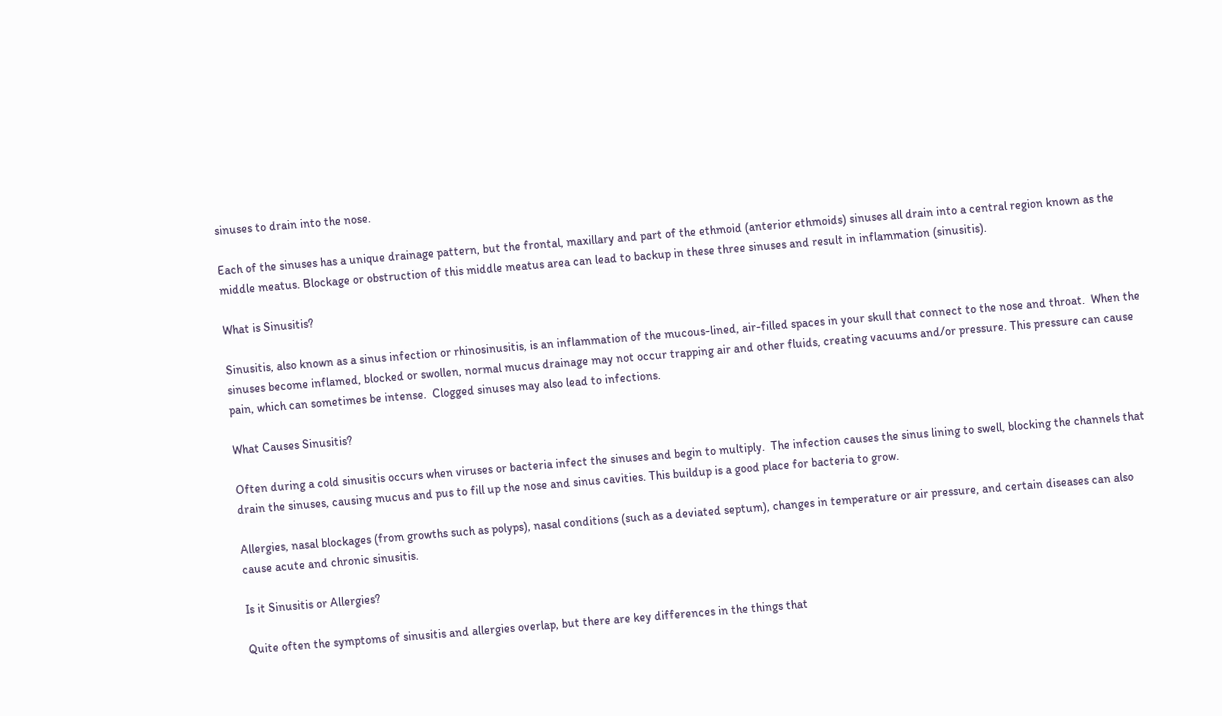sinuses to drain into the nose.

Each of the sinuses has a unique drainage pattern, but the frontal, maxillary and part of the ethmoid (anterior ethmoids) sinuses all drain into a central region known as the middle meatus. Blockage or obstruction of this middle meatus area can lead to backup in these three sinuses and result in inflammation (sinusitis).

What is Sinusitis?

Sinusitis, also known as a sinus infection or rhinosinusitis, is an inflammation of the mucous-lined, air-filled spaces in your skull that connect to the nose and throat.  When the sinuses become inflamed, blocked or swollen, normal mucus drainage may not occur trapping air and other fluids, creating vacuums and/or pressure. This pressure can cause pain, which can sometimes be intense.  Clogged sinuses may also lead to infections.

What Causes Sinusitis?

Often during a cold sinusitis occurs when viruses or bacteria infect the sinuses and begin to multiply.  The infection causes the sinus lining to swell, blocking the channels that drain the sinuses, causing mucus and pus to fill up the nose and sinus cavities. This buildup is a good place for bacteria to grow.

Allergies, nasal blockages (from growths such as polyps), nasal conditions (such as a deviated septum), changes in temperature or air pressure, and certain diseases can also cause acute and chronic sinusitis.

Is it Sinusitis or Allergies?

Quite often the symptoms of sinusitis and allergies overlap, but there are key differences in the things that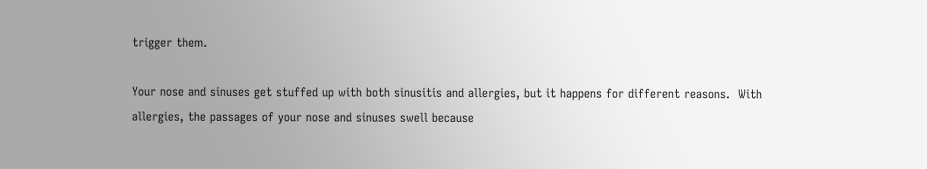trigger them.

Your nose and sinuses get stuffed up with both sinusitis and allergies, but it happens for different reasons.  With allergies, the passages of your nose and sinuses swell because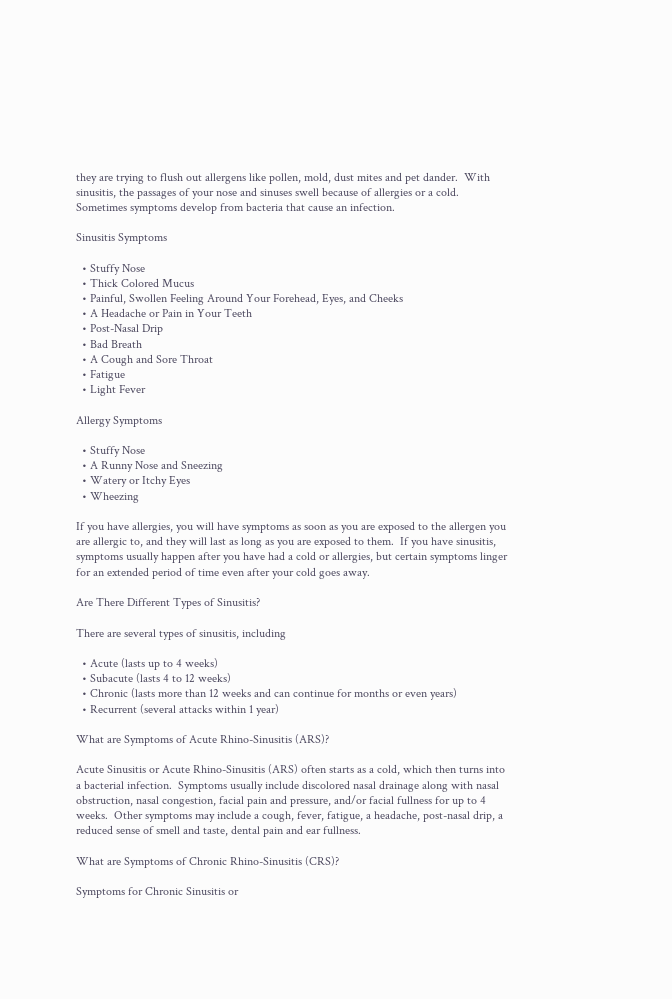they are trying to flush out allergens like pollen, mold, dust mites and pet dander.  With sinusitis, the passages of your nose and sinuses swell because of allergies or a cold. Sometimes symptoms develop from bacteria that cause an infection.

Sinusitis Symptoms

  • Stuffy Nose
  • Thick Colored Mucus
  • Painful, Swollen Feeling Around Your Forehead, Eyes, and Cheeks
  • A Headache or Pain in Your Teeth
  • Post-Nasal Drip
  • Bad Breath
  • A Cough and Sore Throat
  • Fatigue
  • Light Fever

Allergy Symptoms

  • Stuffy Nose
  • A Runny Nose and Sneezing
  • Watery or Itchy Eyes
  • Wheezing

If you have allergies, you will have symptoms as soon as you are exposed to the allergen you are allergic to, and they will last as long as you are exposed to them.  If you have sinusitis, symptoms usually happen after you have had a cold or allergies, but certain symptoms linger for an extended period of time even after your cold goes away.

Are There Different Types of Sinusitis?

There are several types of sinusitis, including

  • Acute (lasts up to 4 weeks)
  • Subacute (lasts 4 to 12 weeks)
  • Chronic (lasts more than 12 weeks and can continue for months or even years)
  • Recurrent (several attacks within 1 year)

What are Symptoms of Acute Rhino-Sinusitis (ARS)?

Acute Sinusitis or Acute Rhino-Sinusitis (ARS) often starts as a cold, which then turns into a bacterial infection.  Symptoms usually include discolored nasal drainage along with nasal obstruction, nasal congestion, facial pain and pressure, and/or facial fullness for up to 4 weeks.  Other symptoms may include a cough, fever, fatigue, a headache, post-nasal drip, a reduced sense of smell and taste, dental pain and ear fullness.

What are Symptoms of Chronic Rhino-Sinusitis (CRS)?

Symptoms for Chronic Sinusitis or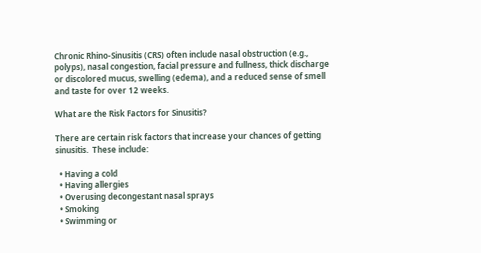Chronic Rhino-Sinusitis (CRS) often include nasal obstruction (e.g., polyps), nasal congestion, facial pressure and fullness, thick discharge or discolored mucus, swelling (edema), and a reduced sense of smell and taste for over 12 weeks.

What are the Risk Factors for Sinusitis?

There are certain risk factors that increase your chances of getting sinusitis.  These include:

  • Having a cold
  • Having allergies
  • Overusing decongestant nasal sprays
  • Smoking
  • Swimming or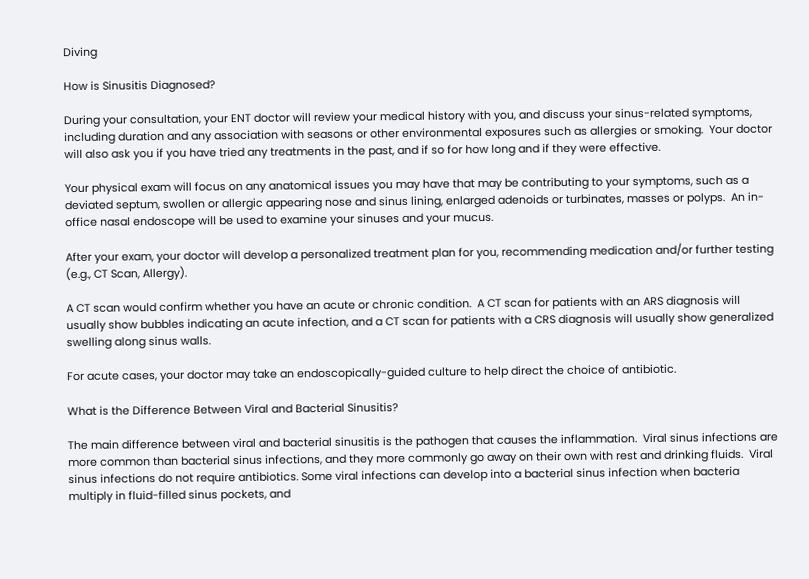Diving

How is Sinusitis Diagnosed?

During your consultation, your ENT doctor will review your medical history with you, and discuss your sinus-related symptoms, including duration and any association with seasons or other environmental exposures such as allergies or smoking.  Your doctor will also ask you if you have tried any treatments in the past, and if so for how long and if they were effective.

Your physical exam will focus on any anatomical issues you may have that may be contributing to your symptoms, such as a deviated septum, swollen or allergic appearing nose and sinus lining, enlarged adenoids or turbinates, masses or polyps.  An in-office nasal endoscope will be used to examine your sinuses and your mucus.

After your exam, your doctor will develop a personalized treatment plan for you, recommending medication and/or further testing (e.g., CT Scan, Allergy).

A CT scan would confirm whether you have an acute or chronic condition.  A CT scan for patients with an ARS diagnosis will usually show bubbles indicating an acute infection, and a CT scan for patients with a CRS diagnosis will usually show generalized swelling along sinus walls.

For acute cases, your doctor may take an endoscopically-guided culture to help direct the choice of antibiotic.

What is the Difference Between Viral and Bacterial Sinusitis?

The main difference between viral and bacterial sinusitis is the pathogen that causes the inflammation.  Viral sinus infections are more common than bacterial sinus infections, and they more commonly go away on their own with rest and drinking fluids.  Viral sinus infections do not require antibiotics. Some viral infections can develop into a bacterial sinus infection when bacteria multiply in fluid-filled sinus pockets, and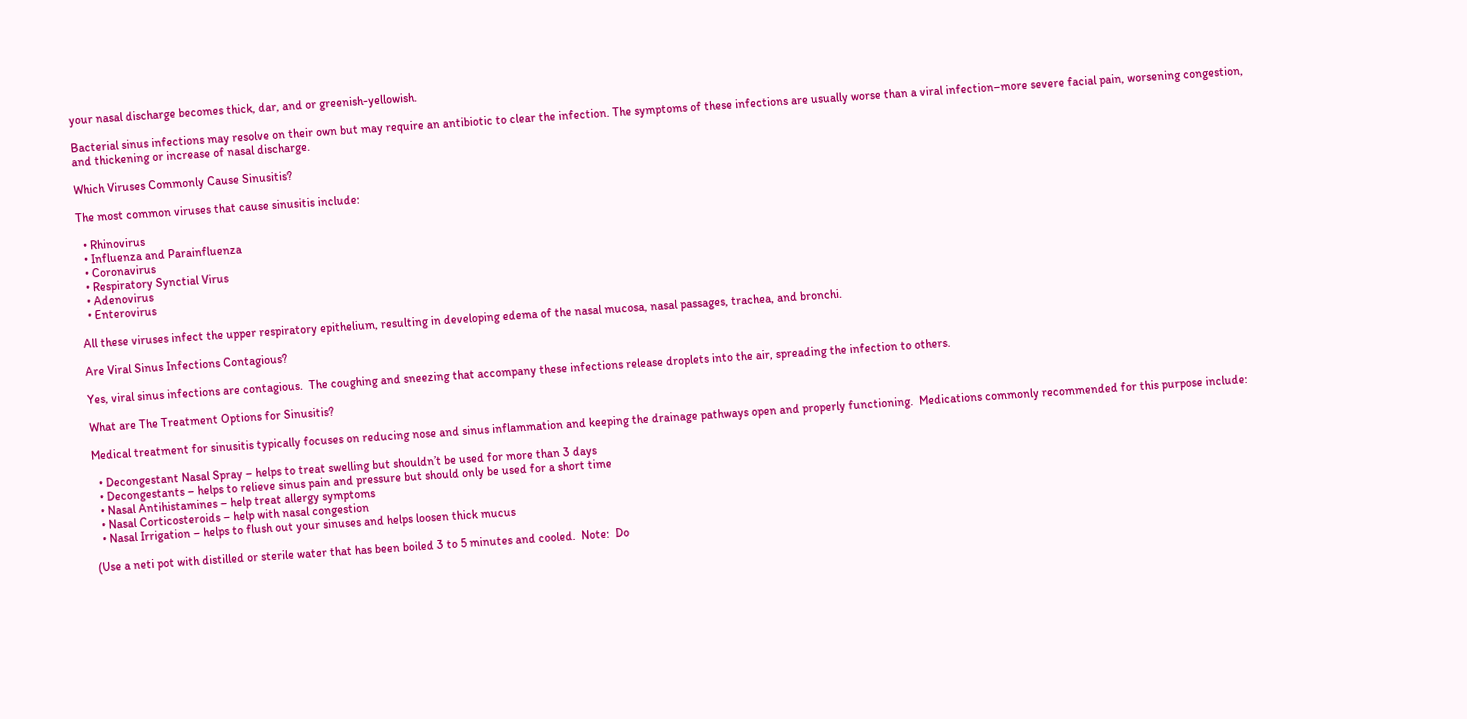your nasal discharge becomes thick, dar, and or greenish-yellowish.

Bacterial sinus infections may resolve on their own but may require an antibiotic to clear the infection. The symptoms of these infections are usually worse than a viral infection–more severe facial pain, worsening congestion, and thickening or increase of nasal discharge.

Which Viruses Commonly Cause Sinusitis?

The most common viruses that cause sinusitis include:

  • Rhinovirus
  • Influenza and Parainfluenza
  • Coronavirus
  • Respiratory Synctial Virus
  • Adenovirus
  • Enterovirus

All these viruses infect the upper respiratory epithelium, resulting in developing edema of the nasal mucosa, nasal passages, trachea, and bronchi.

Are Viral Sinus Infections Contagious?

Yes, viral sinus infections are contagious.  The coughing and sneezing that accompany these infections release droplets into the air, spreading the infection to others.

What are The Treatment Options for Sinusitis?

Medical treatment for sinusitis typically focuses on reducing nose and sinus inflammation and keeping the drainage pathways open and properly functioning.  Medications commonly recommended for this purpose include:

  • Decongestant Nasal Spray – helps to treat swelling but shouldn’t be used for more than 3 days
  • Decongestants – helps to relieve sinus pain and pressure but should only be used for a short time
  • Nasal Antihistamines – help treat allergy symptoms
  • Nasal Corticosteroids – help with nasal congestion
  • Nasal Irrigation – helps to flush out your sinuses and helps loosen thick mucus

(Use a neti pot with distilled or sterile water that has been boiled 3 to 5 minutes and cooled.  Note:  Do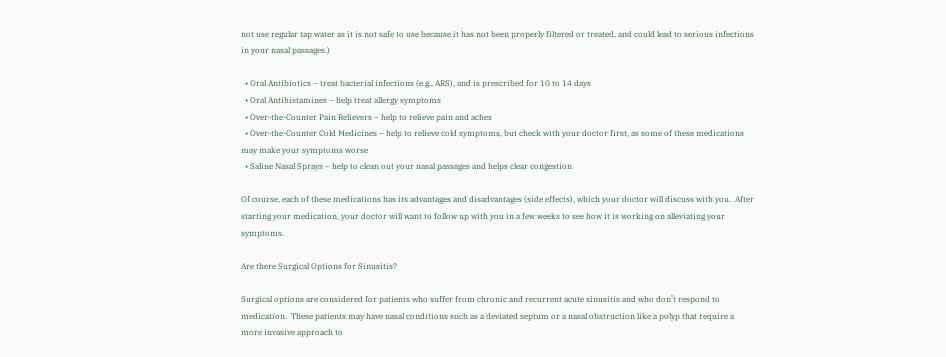not use regular tap water as it is not safe to use because it has not been properly filtered or treated, and could lead to serious infections in your nasal passages.)

  • Oral Antibiotics – treat bacterial infections (e.g., ARS), and is prescribed for 10 to 14 days
  • Oral Antihistamines – help treat allergy symptoms
  • Over-the-Counter Pain Relievers – help to relieve pain and aches
  • Over-the-Counter Cold Medicines – help to relieve cold symptoms, but check with your doctor first, as some of these medications may make your symptoms worse
  • Saline Nasal Sprays – help to clean out your nasal passages and helps clear congestion

Of course, each of these medications has its advantages and disadvantages (side effects), which your doctor will discuss with you.  After starting your medication, your doctor will want to follow up with you in a few weeks to see how it is working on alleviating your symptoms.

Are there Surgical Options for Sinusitis?

Surgical options are considered for patients who suffer from chronic and recurrent acute sinusitis and who don’t respond to medication.  These patients may have nasal conditions such as a deviated septum or a nasal obstruction like a polyp that require a more invasive approach to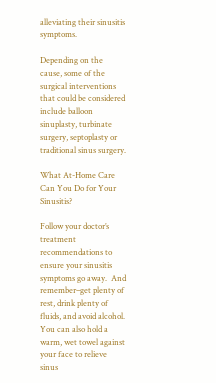alleviating their sinusitis symptoms.

Depending on the cause, some of the surgical interventions that could be considered include balloon sinuplasty, turbinate surgery, septoplasty or traditional sinus surgery.

What At-Home Care Can You Do for Your Sinusitis?

Follow your doctor’s treatment recommendations to ensure your sinusitis symptoms go away.  And remember–get plenty of rest, drink plenty of fluids, and avoid alcohol. You can also hold a warm, wet towel against your face to relieve sinus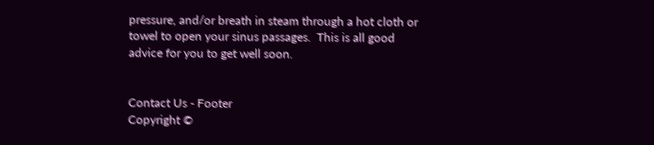pressure, and/or breath in steam through a hot cloth or towel to open your sinus passages.  This is all good advice for you to get well soon.


Contact Us - Footer
Copyright ©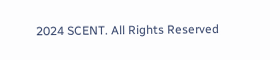2024 SCENT. All Rights Reserved